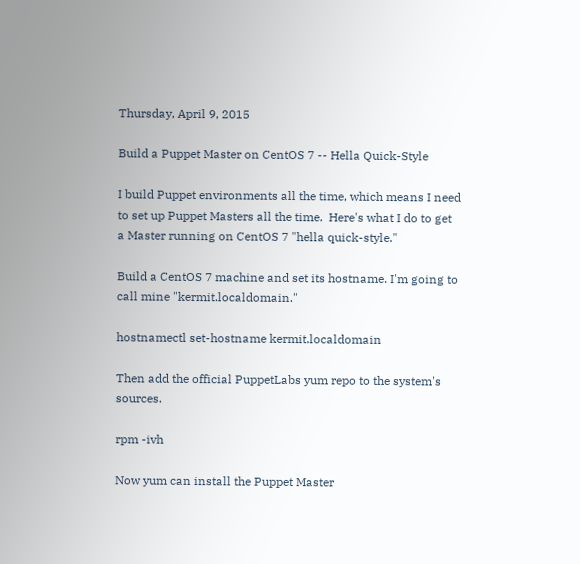Thursday, April 9, 2015

Build a Puppet Master on CentOS 7 -- Hella Quick-Style

I build Puppet environments all the time, which means I need to set up Puppet Masters all the time.  Here's what I do to get a Master running on CentOS 7 "hella quick-style."

Build a CentOS 7 machine and set its hostname. I'm going to call mine "kermit.localdomain."

hostnamectl set-hostname kermit.localdomain

Then add the official PuppetLabs yum repo to the system's sources.

rpm -ivh

Now yum can install the Puppet Master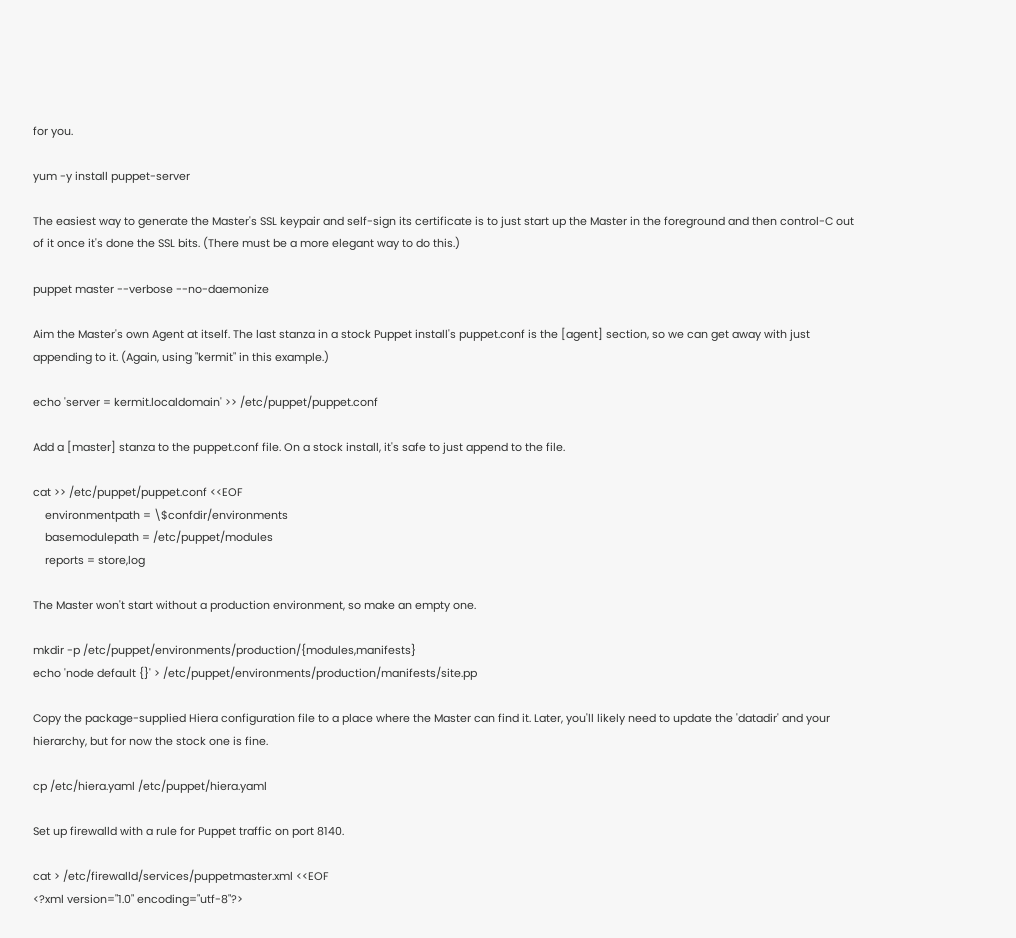for you.

yum -y install puppet-server

The easiest way to generate the Master's SSL keypair and self-sign its certificate is to just start up the Master in the foreground and then control-C out of it once it's done the SSL bits. (There must be a more elegant way to do this.)

puppet master --verbose --no-daemonize

Aim the Master's own Agent at itself. The last stanza in a stock Puppet install's puppet.conf is the [agent] section, so we can get away with just appending to it. (Again, using "kermit" in this example.)

echo 'server = kermit.localdomain' >> /etc/puppet/puppet.conf

Add a [master] stanza to the puppet.conf file. On a stock install, it's safe to just append to the file.

cat >> /etc/puppet/puppet.conf <<EOF
    environmentpath = \$confdir/environments
    basemodulepath = /etc/puppet/modules
    reports = store,log

The Master won't start without a production environment, so make an empty one.

mkdir -p /etc/puppet/environments/production/{modules,manifests}
echo 'node default {}' > /etc/puppet/environments/production/manifests/site.pp

Copy the package-supplied Hiera configuration file to a place where the Master can find it. Later, you'll likely need to update the 'datadir' and your hierarchy, but for now the stock one is fine.

cp /etc/hiera.yaml /etc/puppet/hiera.yaml

Set up firewalld with a rule for Puppet traffic on port 8140.

cat > /etc/firewalld/services/puppetmaster.xml <<EOF
<?xml version="1.0" encoding="utf-8"?>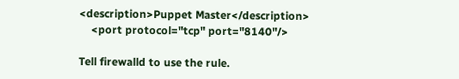<description>Puppet Master</description>
    <port protocol="tcp" port="8140"/>

Tell firewalld to use the rule.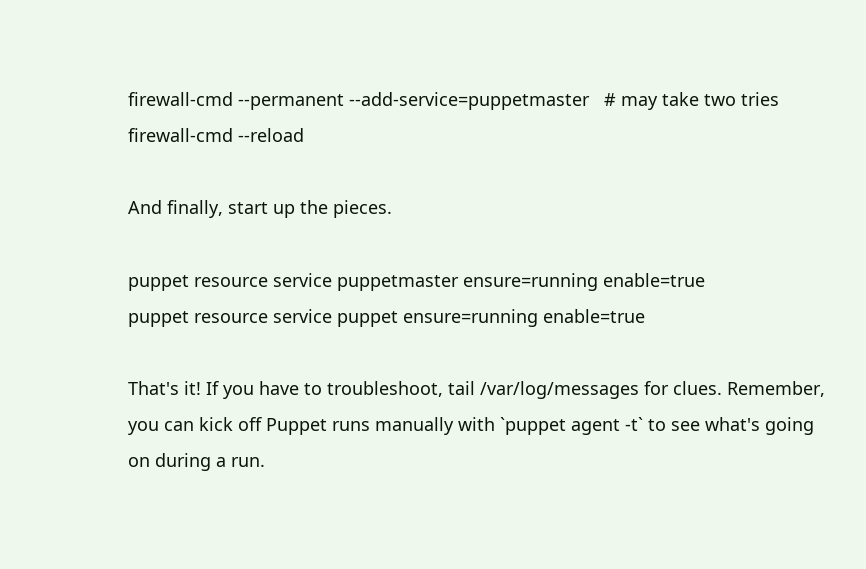firewall-cmd --permanent --add-service=puppetmaster   # may take two tries
firewall-cmd --reload

And finally, start up the pieces.

puppet resource service puppetmaster ensure=running enable=true
puppet resource service puppet ensure=running enable=true

That's it! If you have to troubleshoot, tail /var/log/messages for clues. Remember, you can kick off Puppet runs manually with `puppet agent -t` to see what's going on during a run.